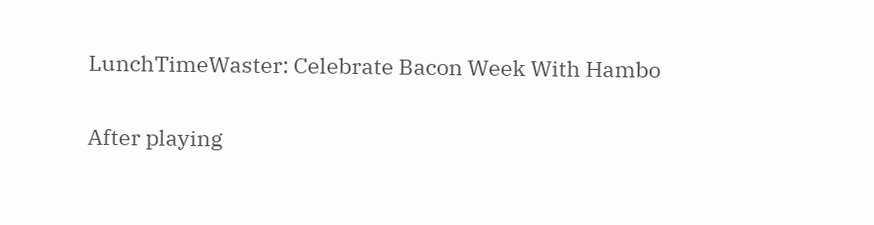LunchTimeWaster: Celebrate Bacon Week With Hambo

After playing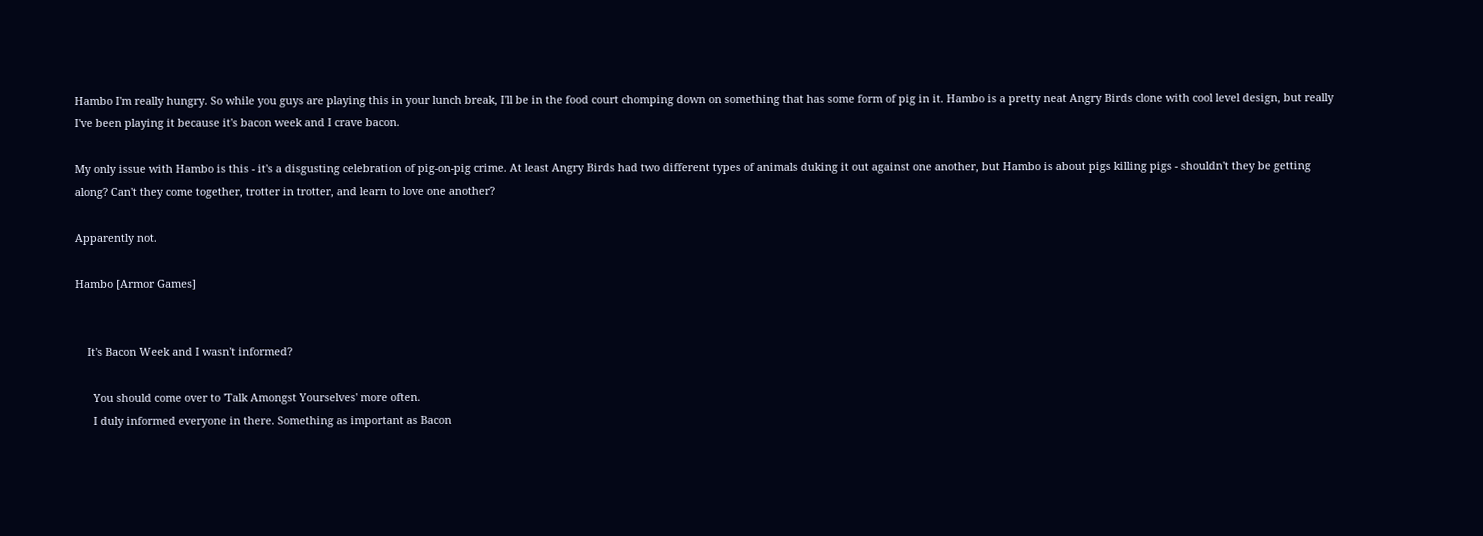Hambo I'm really hungry. So while you guys are playing this in your lunch break, I'll be in the food court chomping down on something that has some form of pig in it. Hambo is a pretty neat Angry Birds clone with cool level design, but really I've been playing it because it's bacon week and I crave bacon.

My only issue with Hambo is this - it's a disgusting celebration of pig-on-pig crime. At least Angry Birds had two different types of animals duking it out against one another, but Hambo is about pigs killing pigs - shouldn't they be getting along? Can't they come together, trotter in trotter, and learn to love one another?

Apparently not.

Hambo [Armor Games]


    It's Bacon Week and I wasn't informed?

      You should come over to 'Talk Amongst Yourselves' more often.
      I duly informed everyone in there. Something as important as Bacon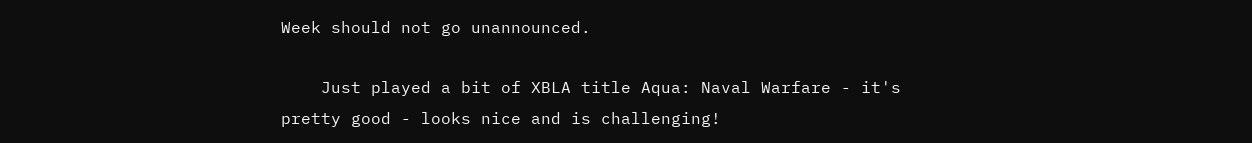Week should not go unannounced.

    Just played a bit of XBLA title Aqua: Naval Warfare - it's pretty good - looks nice and is challenging!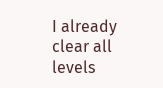I already clear all levels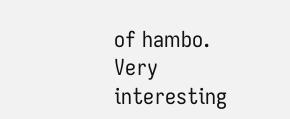of hambo. Very interesting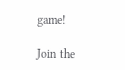game!

Join the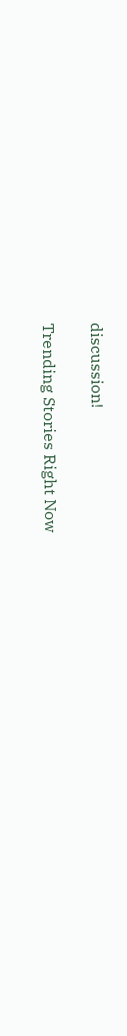discussion!

Trending Stories Right Now